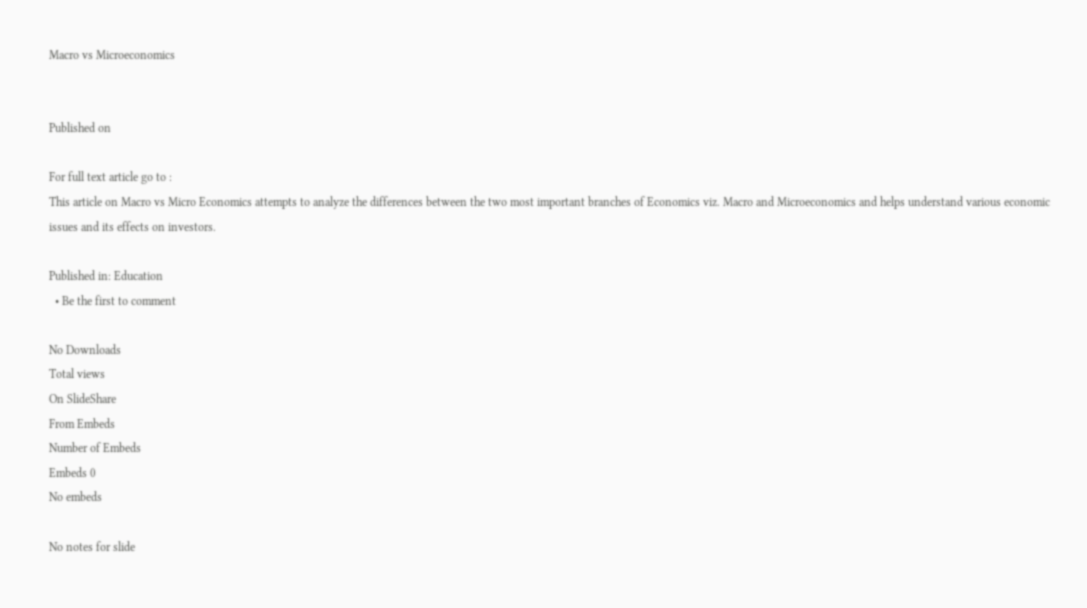Macro vs Microeconomics


Published on

For full text article go to :
This article on Macro vs Micro Economics attempts to analyze the differences between the two most important branches of Economics viz. Macro and Microeconomics and helps understand various economic issues and its effects on investors.

Published in: Education
  • Be the first to comment

No Downloads
Total views
On SlideShare
From Embeds
Number of Embeds
Embeds 0
No embeds

No notes for slide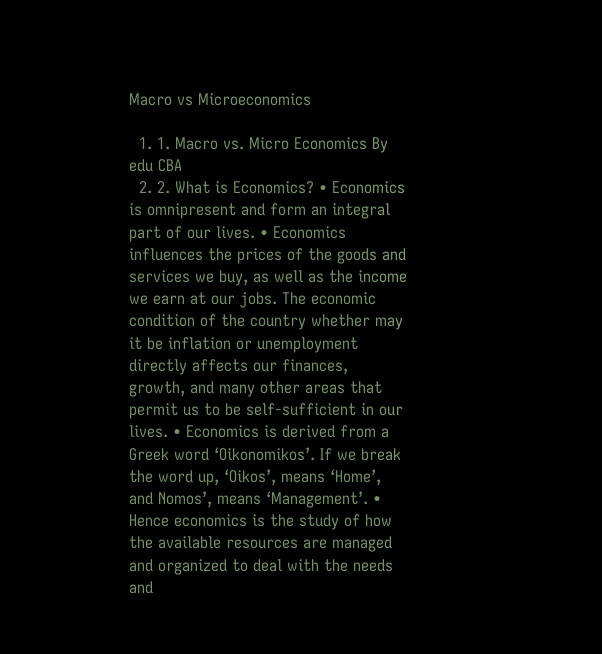Macro vs Microeconomics

  1. 1. Macro vs. Micro Economics By edu CBA
  2. 2. What is Economics? • Economics is omnipresent and form an integral part of our lives. • Economics influences the prices of the goods and services we buy, as well as the income we earn at our jobs. The economic condition of the country whether may it be inflation or unemployment directly affects our finances, growth, and many other areas that permit us to be self-sufficient in our lives. • Economics is derived from a Greek word ‘Oikonomikos’. If we break the word up, ‘Oikos’, means ‘Home’, and Nomos’, means ‘Management’. • Hence economics is the study of how the available resources are managed and organized to deal with the needs and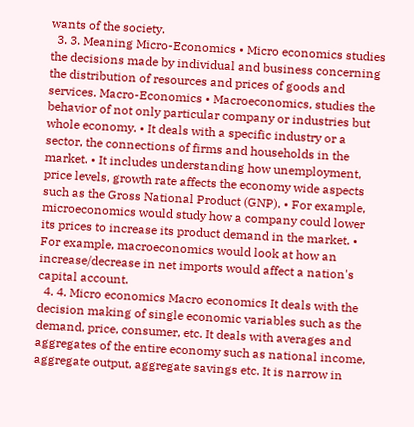wants of the society.
  3. 3. Meaning Micro-Economics • Micro economics studies the decisions made by individual and business concerning the distribution of resources and prices of goods and services. Macro-Economics • Macroeconomics, studies the behavior of not only particular company or industries but whole economy. • It deals with a specific industry or a sector, the connections of firms and households in the market. • It includes understanding how unemployment, price levels, growth rate affects the economy wide aspects such as the Gross National Product (GNP). • For example, microeconomics would study how a company could lower its prices to increase its product demand in the market. • For example, macroeconomics would look at how an increase/decrease in net imports would affect a nation's capital account.
  4. 4. Micro economics Macro economics It deals with the decision making of single economic variables such as the demand, price, consumer, etc. It deals with averages and aggregates of the entire economy such as national income, aggregate output, aggregate savings etc. It is narrow in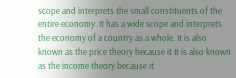scope and interprets the small constituents of the entire economy. It has a wide scope and interprets the economy of a country as a whole. It is also known as the price theory because it It is also known as the income theory because it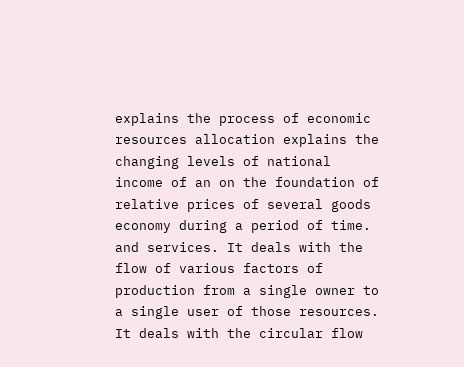explains the process of economic resources allocation explains the changing levels of national income of an on the foundation of relative prices of several goods economy during a period of time. and services. It deals with the flow of various factors of production from a single owner to a single user of those resources. It deals with the circular flow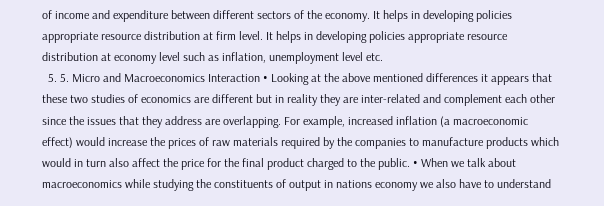of income and expenditure between different sectors of the economy. It helps in developing policies appropriate resource distribution at firm level. It helps in developing policies appropriate resource distribution at economy level such as inflation, unemployment level etc.
  5. 5. Micro and Macroeconomics Interaction • Looking at the above mentioned differences it appears that these two studies of economics are different but in reality they are inter-related and complement each other since the issues that they address are overlapping. For example, increased inflation (a macroeconomic effect) would increase the prices of raw materials required by the companies to manufacture products which would in turn also affect the price for the final product charged to the public. • When we talk about macroeconomics while studying the constituents of output in nations economy we also have to understand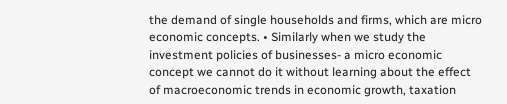the demand of single households and firms, which are micro economic concepts. • Similarly when we study the investment policies of businesses- a micro economic concept we cannot do it without learning about the effect of macroeconomic trends in economic growth, taxation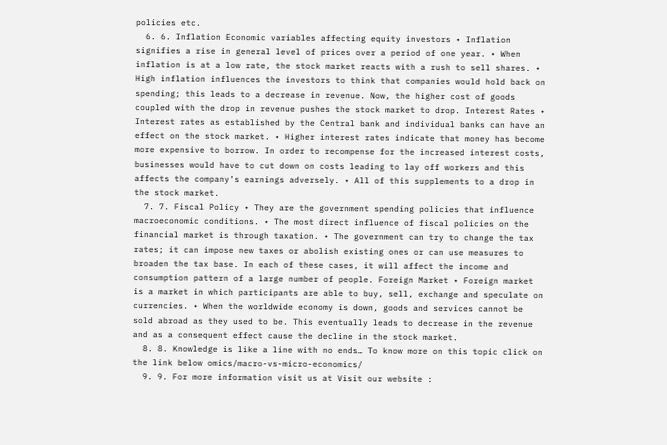policies etc.
  6. 6. Inflation Economic variables affecting equity investors • Inflation signifies a rise in general level of prices over a period of one year. • When inflation is at a low rate, the stock market reacts with a rush to sell shares. • High inflation influences the investors to think that companies would hold back on spending; this leads to a decrease in revenue. Now, the higher cost of goods coupled with the drop in revenue pushes the stock market to drop. Interest Rates • Interest rates as established by the Central bank and individual banks can have an effect on the stock market. • Higher interest rates indicate that money has become more expensive to borrow. In order to recompense for the increased interest costs, businesses would have to cut down on costs leading to lay off workers and this affects the company’s earnings adversely. • All of this supplements to a drop in the stock market.
  7. 7. Fiscal Policy • They are the government spending policies that influence macroeconomic conditions. • The most direct influence of fiscal policies on the financial market is through taxation. • The government can try to change the tax rates; it can impose new taxes or abolish existing ones or can use measures to broaden the tax base. In each of these cases, it will affect the income and consumption pattern of a large number of people. Foreign Market • Foreign market is a market in which participants are able to buy, sell, exchange and speculate on currencies. • When the worldwide economy is down, goods and services cannot be sold abroad as they used to be. This eventually leads to decrease in the revenue and as a consequent effect cause the decline in the stock market.
  8. 8. Knowledge is like a line with no ends… To know more on this topic click on the link below omics/macro-vs-micro-economics/
  9. 9. For more information visit us at Visit our website :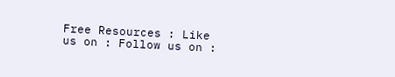Free Resources : Like us on : Follow us on :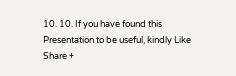10. 10. If you have found this Presentation to be useful, kindly Like Share +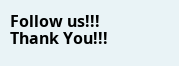Follow us!!! Thank You!!!